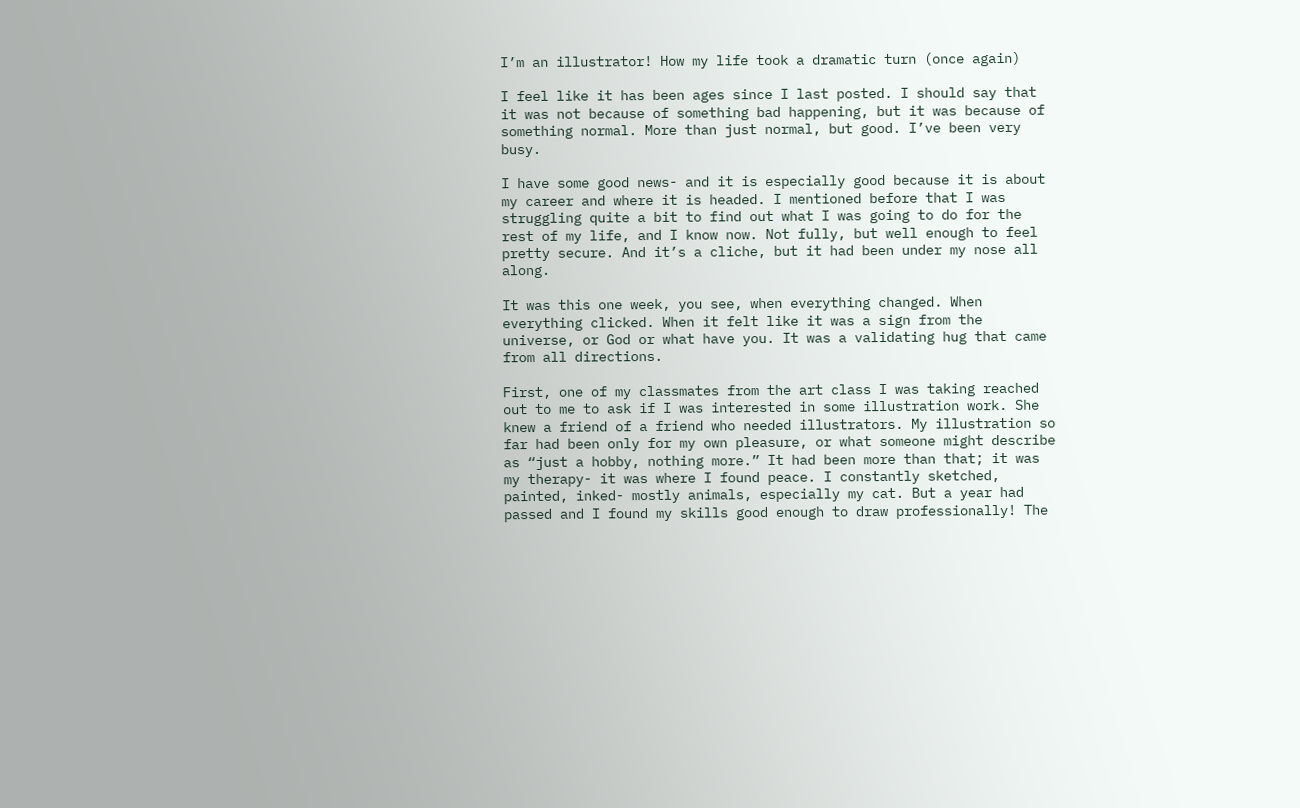I’m an illustrator! How my life took a dramatic turn (once again)

I feel like it has been ages since I last posted. I should say that it was not because of something bad happening, but it was because of something normal. More than just normal, but good. I’ve been very busy.

I have some good news- and it is especially good because it is about my career and where it is headed. I mentioned before that I was struggling quite a bit to find out what I was going to do for the rest of my life, and I know now. Not fully, but well enough to feel pretty secure. And it’s a cliche, but it had been under my nose all along.

It was this one week, you see, when everything changed. When everything clicked. When it felt like it was a sign from the universe, or God or what have you. It was a validating hug that came from all directions.

First, one of my classmates from the art class I was taking reached out to me to ask if I was interested in some illustration work. She knew a friend of a friend who needed illustrators. My illustration so far had been only for my own pleasure, or what someone might describe as “just a hobby, nothing more.” It had been more than that; it was my therapy- it was where I found peace. I constantly sketched, painted, inked- mostly animals, especially my cat. But a year had passed and I found my skills good enough to draw professionally! The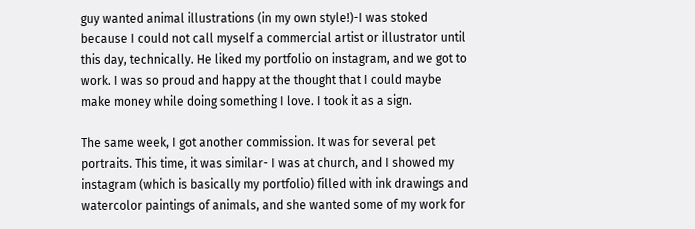guy wanted animal illustrations (in my own style!)-I was stoked because I could not call myself a commercial artist or illustrator until this day, technically. He liked my portfolio on instagram, and we got to work. I was so proud and happy at the thought that I could maybe make money while doing something I love. I took it as a sign.

The same week, I got another commission. It was for several pet portraits. This time, it was similar- I was at church, and I showed my instagram (which is basically my portfolio) filled with ink drawings and watercolor paintings of animals, and she wanted some of my work for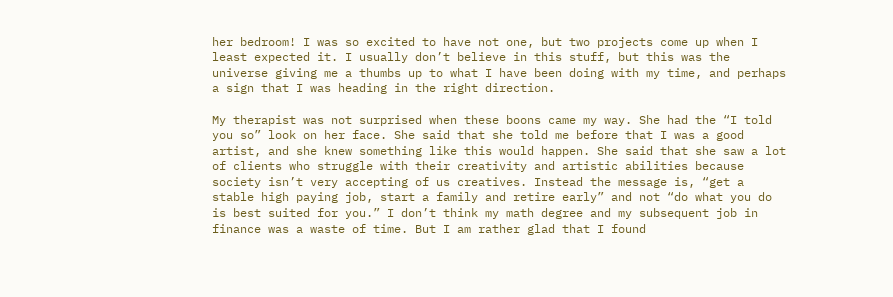her bedroom! I was so excited to have not one, but two projects come up when I least expected it. I usually don’t believe in this stuff, but this was the universe giving me a thumbs up to what I have been doing with my time, and perhaps a sign that I was heading in the right direction.

My therapist was not surprised when these boons came my way. She had the “I told you so” look on her face. She said that she told me before that I was a good artist, and she knew something like this would happen. She said that she saw a lot of clients who struggle with their creativity and artistic abilities because society isn’t very accepting of us creatives. Instead the message is, “get a stable high paying job, start a family and retire early” and not “do what you do is best suited for you.” I don’t think my math degree and my subsequent job in finance was a waste of time. But I am rather glad that I found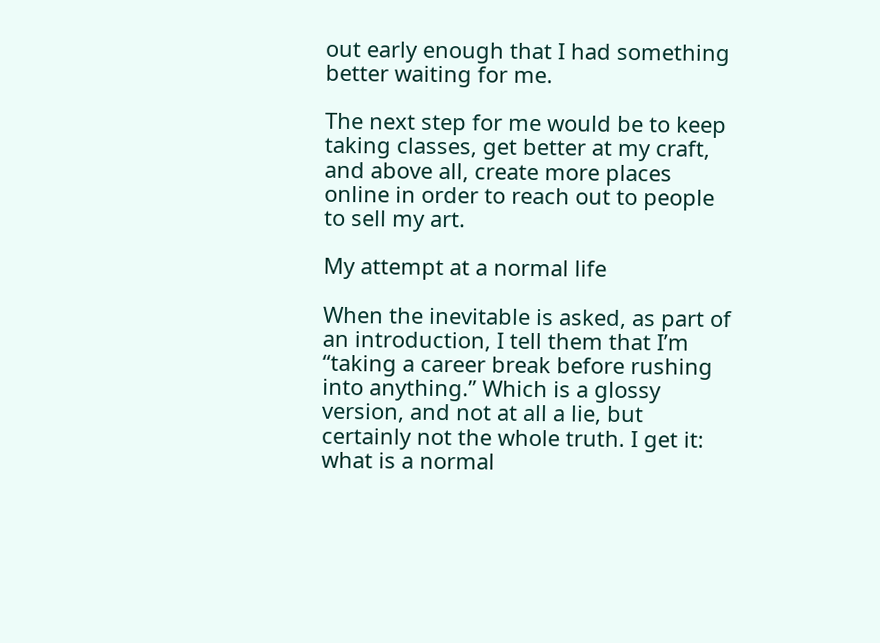out early enough that I had something better waiting for me.

The next step for me would be to keep taking classes, get better at my craft, and above all, create more places online in order to reach out to people to sell my art.

My attempt at a normal life

When the inevitable is asked, as part of an introduction, I tell them that I’m “taking a career break before rushing into anything.” Which is a glossy version, and not at all a lie, but certainly not the whole truth. I get it: what is a normal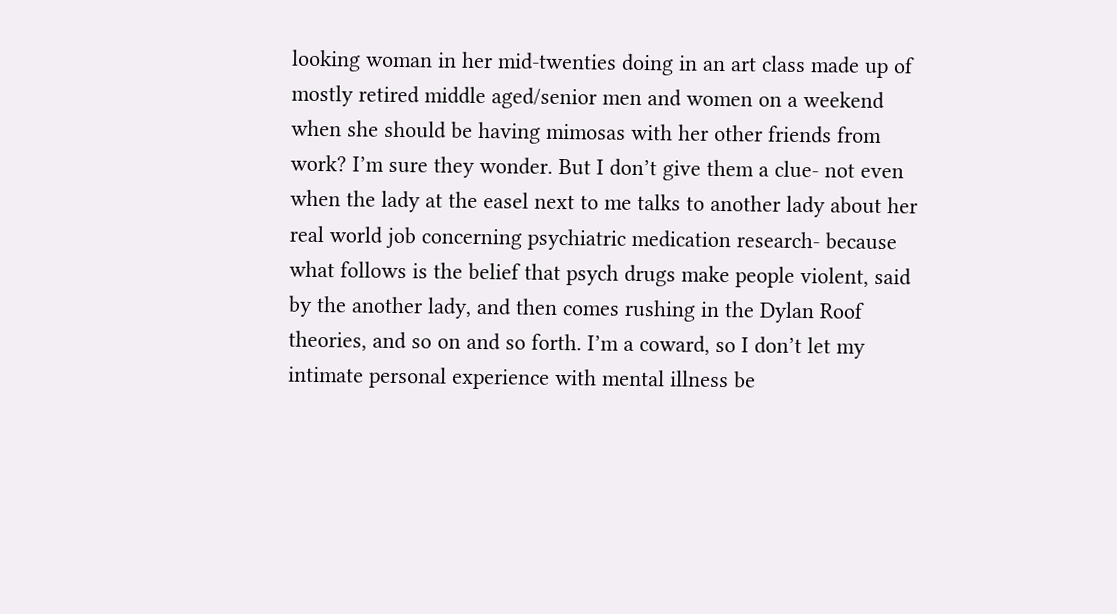looking woman in her mid-twenties doing in an art class made up of mostly retired middle aged/senior men and women on a weekend when she should be having mimosas with her other friends from work? I’m sure they wonder. But I don’t give them a clue- not even when the lady at the easel next to me talks to another lady about her real world job concerning psychiatric medication research- because what follows is the belief that psych drugs make people violent, said by the another lady, and then comes rushing in the Dylan Roof theories, and so on and so forth. I’m a coward, so I don’t let my intimate personal experience with mental illness be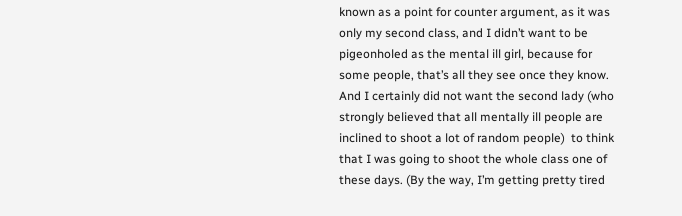known as a point for counter argument, as it was only my second class, and I didn’t want to be pigeonholed as the mental ill girl, because for some people, that’s all they see once they know. And I certainly did not want the second lady (who strongly believed that all mentally ill people are inclined to shoot a lot of random people)  to think that I was going to shoot the whole class one of these days. (By the way, I’m getting pretty tired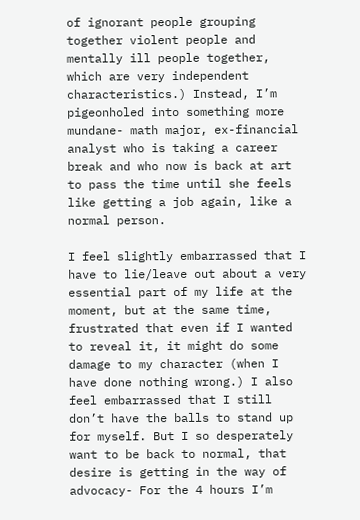of ignorant people grouping together violent people and mentally ill people together, which are very independent characteristics.) Instead, I’m pigeonholed into something more mundane- math major, ex-financial analyst who is taking a career break and who now is back at art to pass the time until she feels like getting a job again, like a normal person.

I feel slightly embarrassed that I have to lie/leave out about a very essential part of my life at the moment, but at the same time, frustrated that even if I wanted to reveal it, it might do some damage to my character (when I have done nothing wrong.) I also feel embarrassed that I still don’t have the balls to stand up for myself. But I so desperately want to be back to normal, that desire is getting in the way of advocacy- For the 4 hours I’m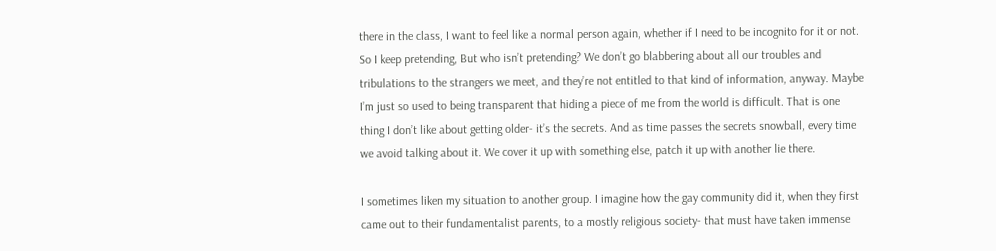there in the class, I want to feel like a normal person again, whether if I need to be incognito for it or not. So I keep pretending, But who isn’t pretending? We don’t go blabbering about all our troubles and tribulations to the strangers we meet, and they’re not entitled to that kind of information, anyway. Maybe I’m just so used to being transparent that hiding a piece of me from the world is difficult. That is one thing I don’t like about getting older- it’s the secrets. And as time passes the secrets snowball, every time we avoid talking about it. We cover it up with something else, patch it up with another lie there.

I sometimes liken my situation to another group. I imagine how the gay community did it, when they first came out to their fundamentalist parents, to a mostly religious society- that must have taken immense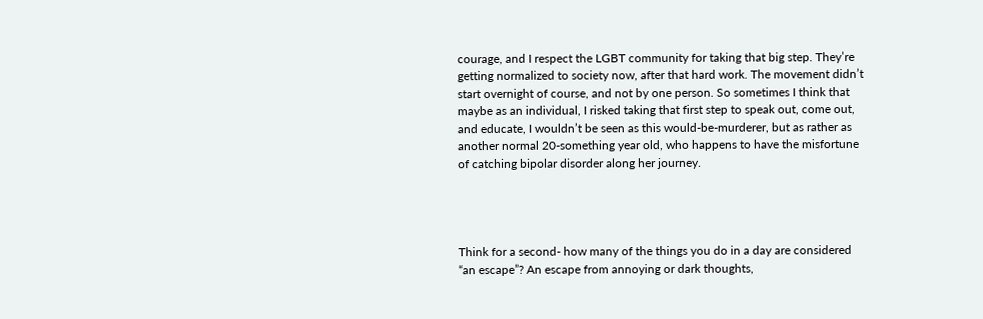courage, and I respect the LGBT community for taking that big step. They’re getting normalized to society now, after that hard work. The movement didn’t start overnight of course, and not by one person. So sometimes I think that maybe as an individual, I risked taking that first step to speak out, come out, and educate, I wouldn’t be seen as this would-be-murderer, but as rather as another normal 20-something year old, who happens to have the misfortune of catching bipolar disorder along her journey.




Think for a second- how many of the things you do in a day are considered “an escape”? An escape from annoying or dark thoughts,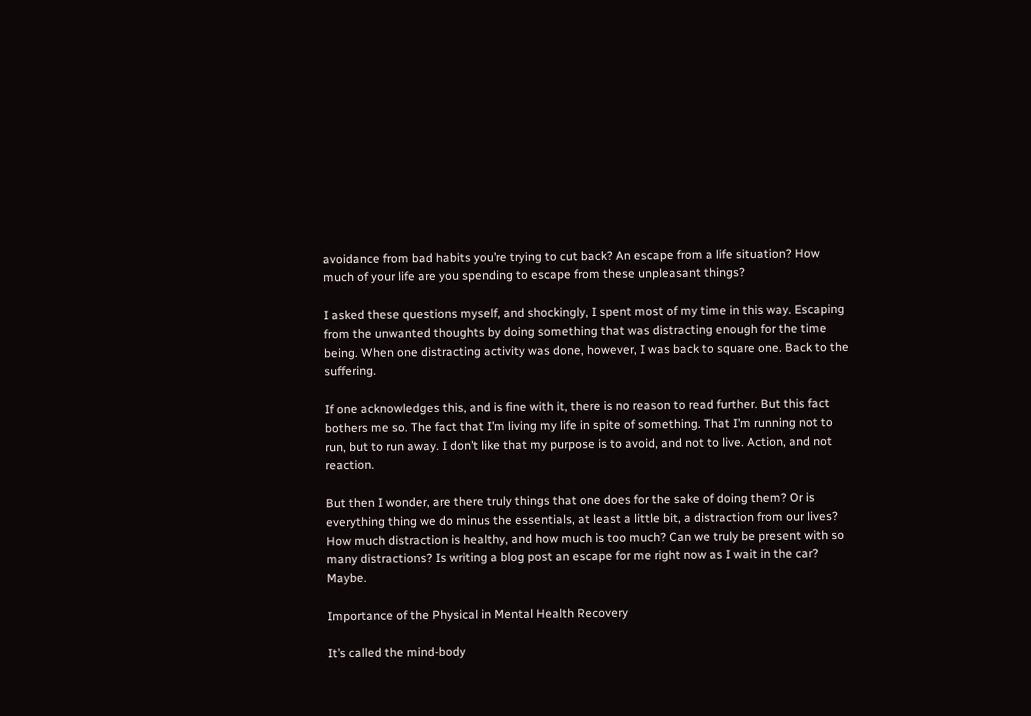avoidance from bad habits you’re trying to cut back? An escape from a life situation? How much of your life are you spending to escape from these unpleasant things?

I asked these questions myself, and shockingly, I spent most of my time in this way. Escaping from the unwanted thoughts by doing something that was distracting enough for the time being. When one distracting activity was done, however, I was back to square one. Back to the suffering.

If one acknowledges this, and is fine with it, there is no reason to read further. But this fact bothers me so. The fact that I’m living my life in spite of something. That I’m running not to run, but to run away. I don’t like that my purpose is to avoid, and not to live. Action, and not reaction.

But then I wonder, are there truly things that one does for the sake of doing them? Or is everything thing we do minus the essentials, at least a little bit, a distraction from our lives? How much distraction is healthy, and how much is too much? Can we truly be present with so many distractions? Is writing a blog post an escape for me right now as I wait in the car? Maybe.

Importance of the Physical in Mental Health Recovery

It’s called the mind-body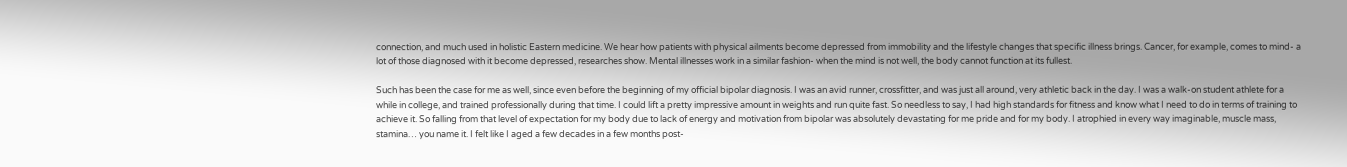connection, and much used in holistic Eastern medicine. We hear how patients with physical ailments become depressed from immobility and the lifestyle changes that specific illness brings. Cancer, for example, comes to mind- a lot of those diagnosed with it become depressed, researches show. Mental illnesses work in a similar fashion- when the mind is not well, the body cannot function at its fullest.

Such has been the case for me as well, since even before the beginning of my official bipolar diagnosis. I was an avid runner, crossfitter, and was just all around, very athletic back in the day. I was a walk-on student athlete for a while in college, and trained professionally during that time. I could lift a pretty impressive amount in weights and run quite fast. So needless to say, I had high standards for fitness and know what I need to do in terms of training to achieve it. So falling from that level of expectation for my body due to lack of energy and motivation from bipolar was absolutely devastating for me pride and for my body. I atrophied in every way imaginable, muscle mass, stamina… you name it. I felt like I aged a few decades in a few months post-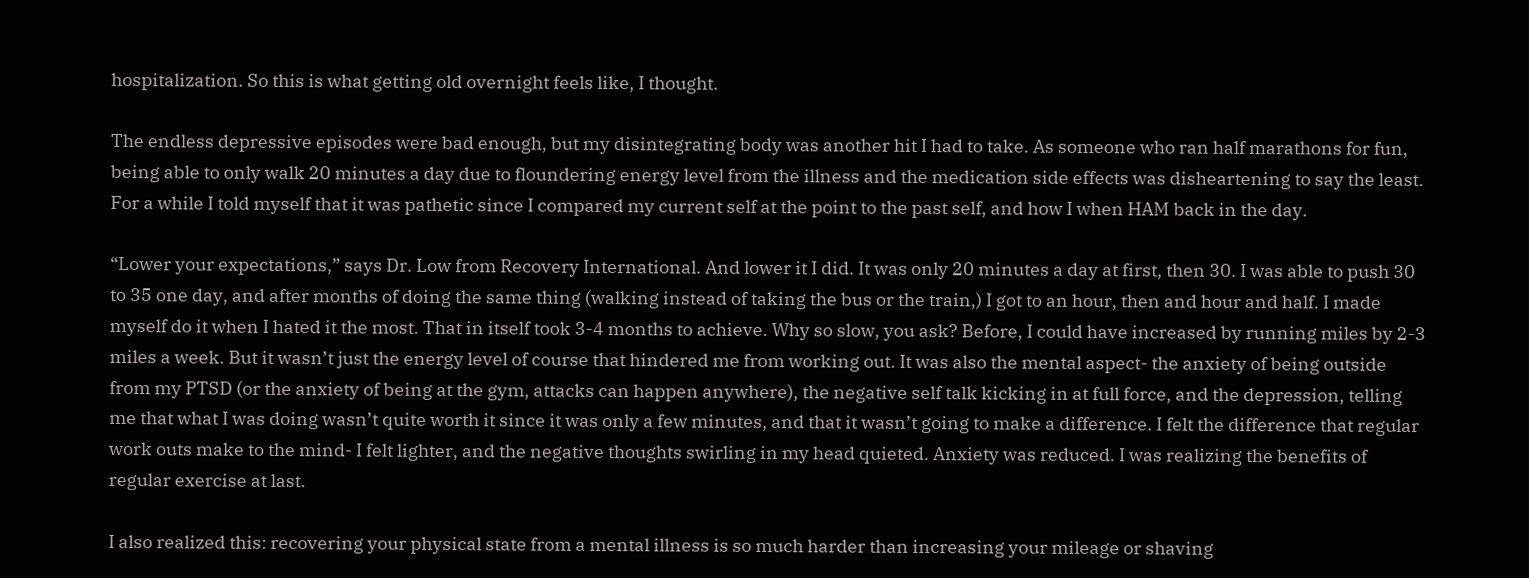hospitalization. So this is what getting old overnight feels like, I thought.

The endless depressive episodes were bad enough, but my disintegrating body was another hit I had to take. As someone who ran half marathons for fun, being able to only walk 20 minutes a day due to floundering energy level from the illness and the medication side effects was disheartening to say the least. For a while I told myself that it was pathetic since I compared my current self at the point to the past self, and how I when HAM back in the day.

“Lower your expectations,” says Dr. Low from Recovery International. And lower it I did. It was only 20 minutes a day at first, then 30. I was able to push 30 to 35 one day, and after months of doing the same thing (walking instead of taking the bus or the train,) I got to an hour, then and hour and half. I made myself do it when I hated it the most. That in itself took 3-4 months to achieve. Why so slow, you ask? Before, I could have increased by running miles by 2-3 miles a week. But it wasn’t just the energy level of course that hindered me from working out. It was also the mental aspect- the anxiety of being outside from my PTSD (or the anxiety of being at the gym, attacks can happen anywhere), the negative self talk kicking in at full force, and the depression, telling me that what I was doing wasn’t quite worth it since it was only a few minutes, and that it wasn’t going to make a difference. I felt the difference that regular work outs make to the mind- I felt lighter, and the negative thoughts swirling in my head quieted. Anxiety was reduced. I was realizing the benefits of regular exercise at last.

I also realized this: recovering your physical state from a mental illness is so much harder than increasing your mileage or shaving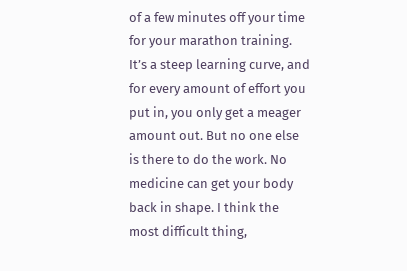of a few minutes off your time for your marathon training. It’s a steep learning curve, and for every amount of effort you put in, you only get a meager amount out. But no one else is there to do the work. No medicine can get your body back in shape. I think the most difficult thing,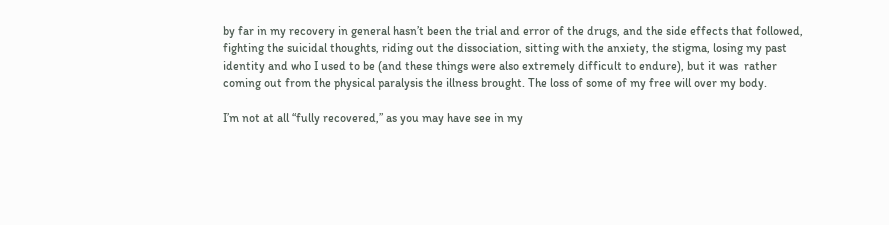by far in my recovery in general hasn’t been the trial and error of the drugs, and the side effects that followed, fighting the suicidal thoughts, riding out the dissociation, sitting with the anxiety, the stigma, losing my past identity and who I used to be (and these things were also extremely difficult to endure), but it was  rather coming out from the physical paralysis the illness brought. The loss of some of my free will over my body.

I’m not at all “fully recovered,” as you may have see in my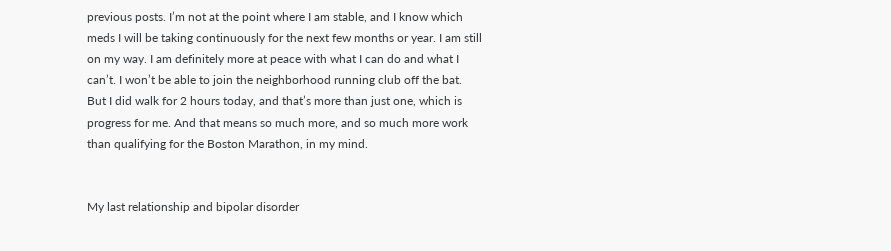previous posts. I’m not at the point where I am stable, and I know which meds I will be taking continuously for the next few months or year. I am still on my way. I am definitely more at peace with what I can do and what I can’t. I won’t be able to join the neighborhood running club off the bat. But I did walk for 2 hours today, and that’s more than just one, which is progress for me. And that means so much more, and so much more work than qualifying for the Boston Marathon, in my mind.


My last relationship and bipolar disorder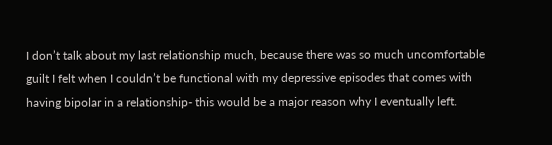I don’t talk about my last relationship much, because there was so much uncomfortable guilt I felt when I couldn’t be functional with my depressive episodes that comes with having bipolar in a relationship- this would be a major reason why I eventually left.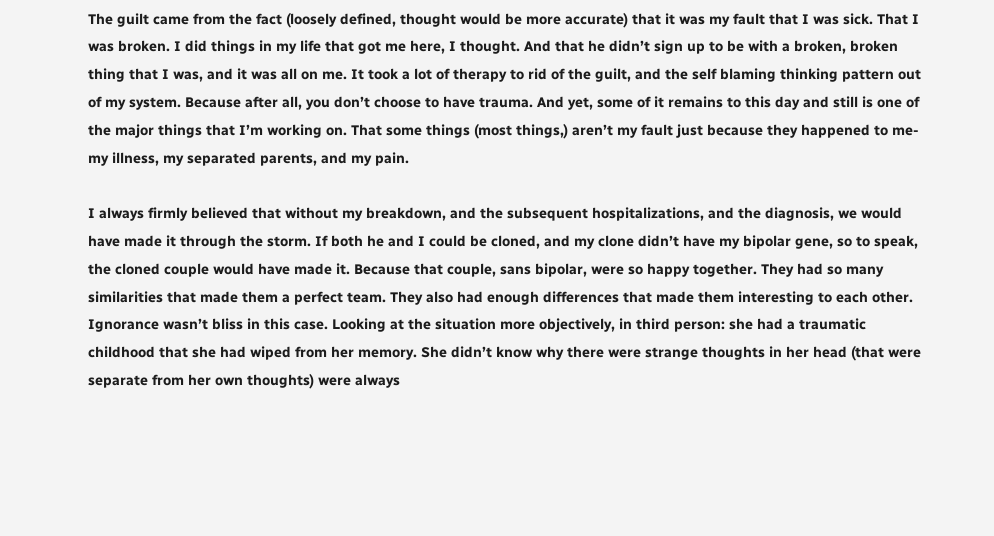The guilt came from the fact (loosely defined, thought would be more accurate) that it was my fault that I was sick. That I was broken. I did things in my life that got me here, I thought. And that he didn’t sign up to be with a broken, broken thing that I was, and it was all on me. It took a lot of therapy to rid of the guilt, and the self blaming thinking pattern out of my system. Because after all, you don’t choose to have trauma. And yet, some of it remains to this day and still is one of the major things that I’m working on. That some things (most things,) aren’t my fault just because they happened to me- my illness, my separated parents, and my pain.

I always firmly believed that without my breakdown, and the subsequent hospitalizations, and the diagnosis, we would have made it through the storm. If both he and I could be cloned, and my clone didn’t have my bipolar gene, so to speak, the cloned couple would have made it. Because that couple, sans bipolar, were so happy together. They had so many similarities that made them a perfect team. They also had enough differences that made them interesting to each other. Ignorance wasn’t bliss in this case. Looking at the situation more objectively, in third person: she had a traumatic childhood that she had wiped from her memory. She didn’t know why there were strange thoughts in her head (that were separate from her own thoughts) were always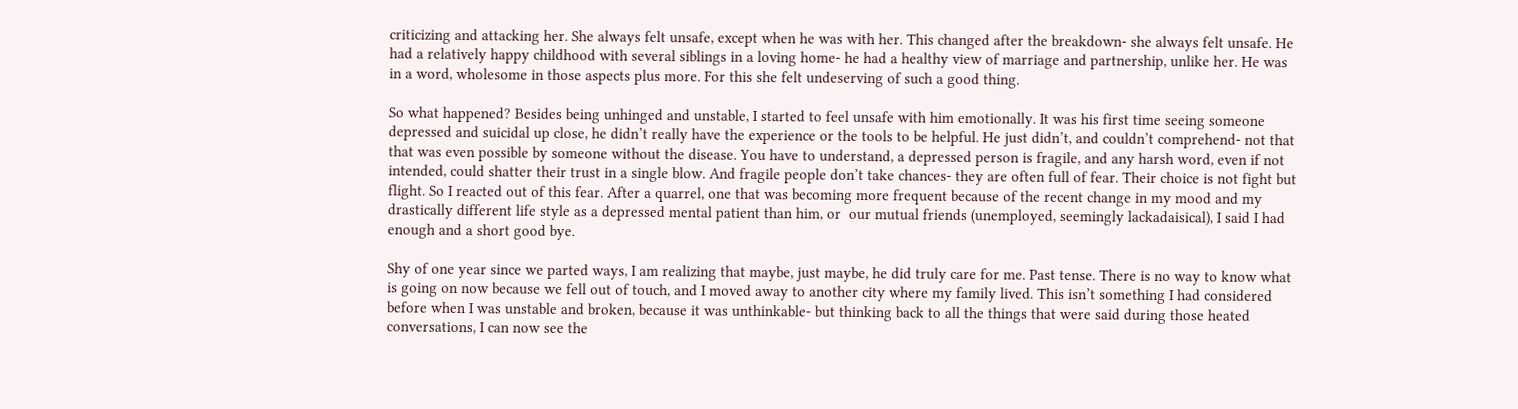criticizing and attacking her. She always felt unsafe, except when he was with her. This changed after the breakdown- she always felt unsafe. He had a relatively happy childhood with several siblings in a loving home- he had a healthy view of marriage and partnership, unlike her. He was in a word, wholesome in those aspects plus more. For this she felt undeserving of such a good thing.

So what happened? Besides being unhinged and unstable, I started to feel unsafe with him emotionally. It was his first time seeing someone depressed and suicidal up close, he didn’t really have the experience or the tools to be helpful. He just didn’t, and couldn’t comprehend- not that that was even possible by someone without the disease. You have to understand, a depressed person is fragile, and any harsh word, even if not intended, could shatter their trust in a single blow. And fragile people don’t take chances- they are often full of fear. Their choice is not fight but flight. So I reacted out of this fear. After a quarrel, one that was becoming more frequent because of the recent change in my mood and my drastically different life style as a depressed mental patient than him, or  our mutual friends (unemployed, seemingly lackadaisical), I said I had enough and a short good bye.

Shy of one year since we parted ways, I am realizing that maybe, just maybe, he did truly care for me. Past tense. There is no way to know what is going on now because we fell out of touch, and I moved away to another city where my family lived. This isn’t something I had considered before when I was unstable and broken, because it was unthinkable- but thinking back to all the things that were said during those heated conversations, I can now see the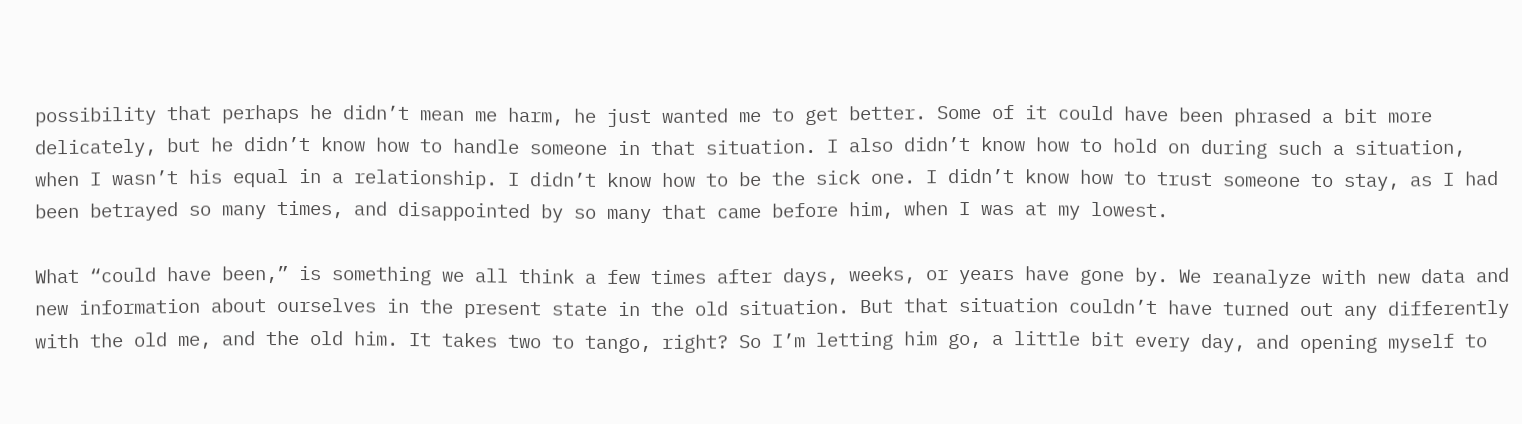possibility that perhaps he didn’t mean me harm, he just wanted me to get better. Some of it could have been phrased a bit more delicately, but he didn’t know how to handle someone in that situation. I also didn’t know how to hold on during such a situation, when I wasn’t his equal in a relationship. I didn’t know how to be the sick one. I didn’t know how to trust someone to stay, as I had been betrayed so many times, and disappointed by so many that came before him, when I was at my lowest.

What “could have been,” is something we all think a few times after days, weeks, or years have gone by. We reanalyze with new data and new information about ourselves in the present state in the old situation. But that situation couldn’t have turned out any differently with the old me, and the old him. It takes two to tango, right? So I’m letting him go, a little bit every day, and opening myself to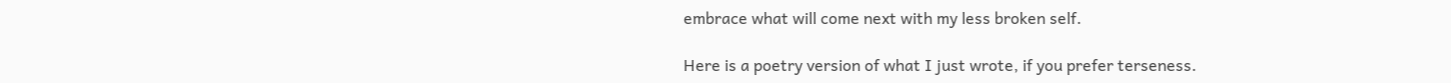embrace what will come next with my less broken self.

Here is a poetry version of what I just wrote, if you prefer terseness.